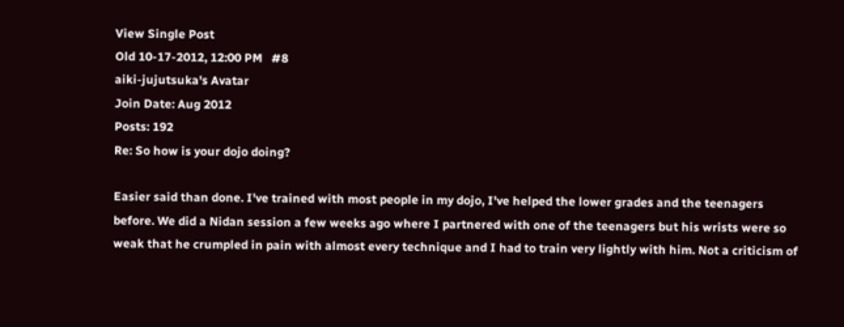View Single Post
Old 10-17-2012, 12:00 PM   #8
aiki-jujutsuka's Avatar
Join Date: Aug 2012
Posts: 192
Re: So how is your dojo doing?

Easier said than done. I've trained with most people in my dojo, I've helped the lower grades and the teenagers before. We did a Nidan session a few weeks ago where I partnered with one of the teenagers but his wrists were so weak that he crumpled in pain with almost every technique and I had to train very lightly with him. Not a criticism of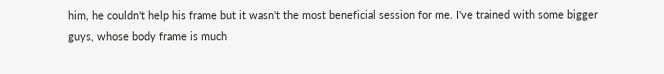him, he couldn't help his frame but it wasn't the most beneficial session for me. I've trained with some bigger guys, whose body frame is much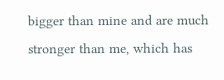bigger than mine and are much stronger than me, which has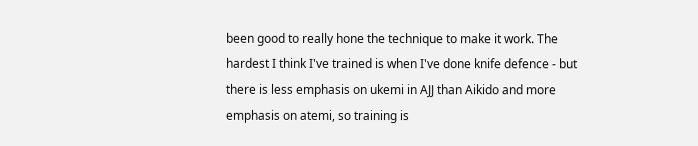been good to really hone the technique to make it work. The hardest I think I've trained is when I've done knife defence - but there is less emphasis on ukemi in AJJ than Aikido and more emphasis on atemi, so training is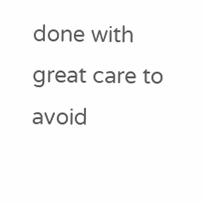done with great care to avoid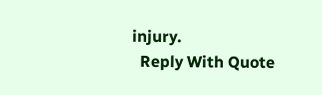injury.
  Reply With Quote